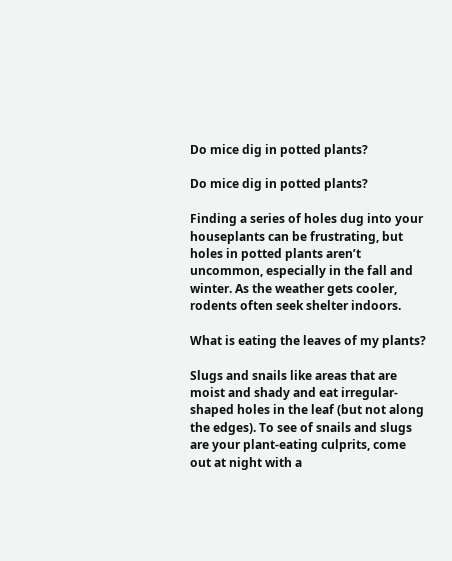Do mice dig in potted plants?

Do mice dig in potted plants?

Finding a series of holes dug into your houseplants can be frustrating, but holes in potted plants aren’t uncommon, especially in the fall and winter. As the weather gets cooler, rodents often seek shelter indoors.

What is eating the leaves of my plants?

Slugs and snails like areas that are moist and shady and eat irregular-shaped holes in the leaf (but not along the edges). To see of snails and slugs are your plant-eating culprits, come out at night with a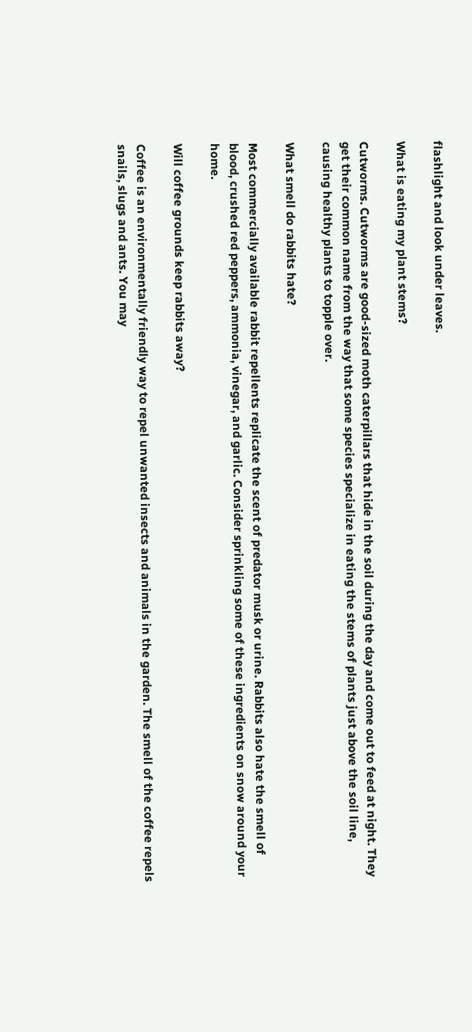flashlight and look under leaves.

What is eating my plant stems?

Cutworms. Cutworms are good-sized moth caterpillars that hide in the soil during the day and come out to feed at night. They get their common name from the way that some species specialize in eating the stems of plants just above the soil line, causing healthy plants to topple over.

What smell do rabbits hate?

Most commercially available rabbit repellents replicate the scent of predator musk or urine. Rabbits also hate the smell of blood, crushed red peppers, ammonia, vinegar, and garlic. Consider sprinkling some of these ingredients on snow around your home.

Will coffee grounds keep rabbits away?

Coffee is an environmentally friendly way to repel unwanted insects and animals in the garden. The smell of the coffee repels snails, slugs and ants. You may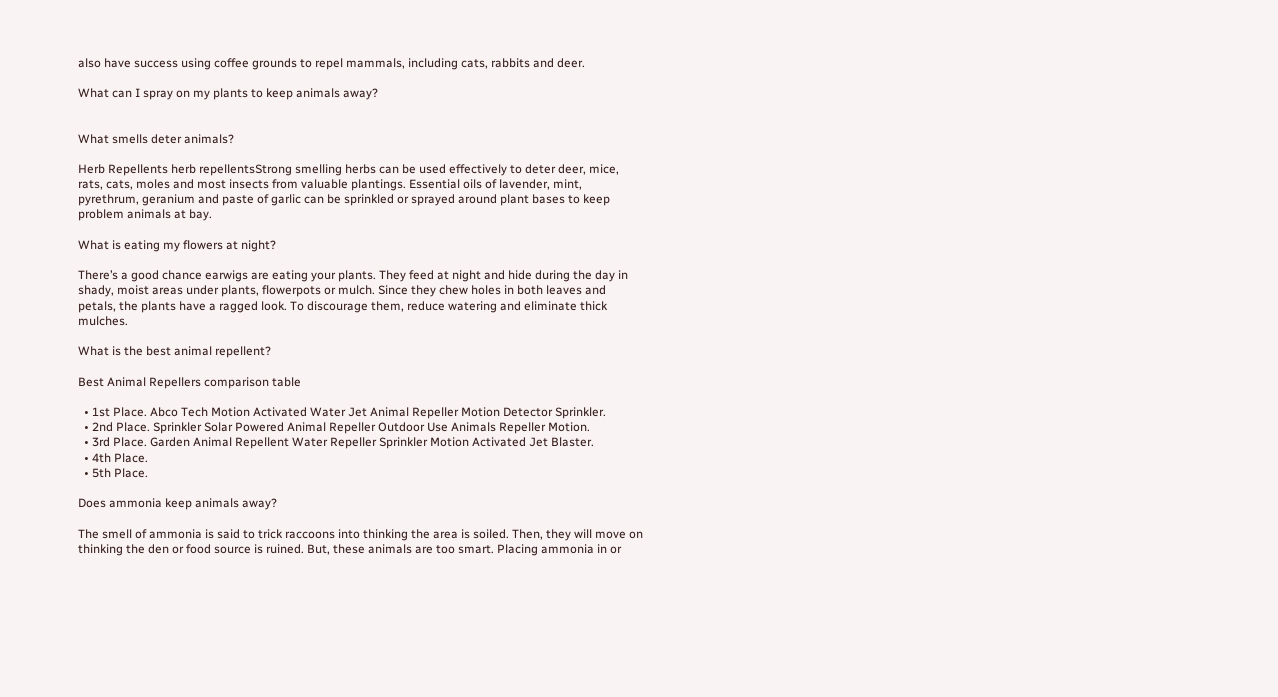also have success using coffee grounds to repel mammals, including cats, rabbits and deer.

What can I spray on my plants to keep animals away?


What smells deter animals?

Herb Repellents herb repellentsStrong smelling herbs can be used effectively to deter deer, mice, rats, cats, moles and most insects from valuable plantings. Essential oils of lavender, mint, pyrethrum, geranium and paste of garlic can be sprinkled or sprayed around plant bases to keep problem animals at bay.

What is eating my flowers at night?

There’s a good chance earwigs are eating your plants. They feed at night and hide during the day in shady, moist areas under plants, flowerpots or mulch. Since they chew holes in both leaves and petals, the plants have a ragged look. To discourage them, reduce watering and eliminate thick mulches.

What is the best animal repellent?

Best Animal Repellers comparison table

  • 1st Place. Abco Tech Motion Activated Water Jet Animal Repeller Motion Detector Sprinkler.
  • 2nd Place. Sprinkler Solar Powered Animal Repeller Outdoor Use Animals Repeller Motion.
  • 3rd Place. Garden Animal Repellent Water Repeller Sprinkler Motion Activated Jet Blaster.
  • 4th Place.
  • 5th Place.

Does ammonia keep animals away?

The smell of ammonia is said to trick raccoons into thinking the area is soiled. Then, they will move on thinking the den or food source is ruined. But, these animals are too smart. Placing ammonia in or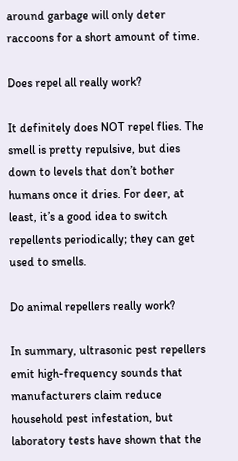around garbage will only deter raccoons for a short amount of time.

Does repel all really work?

It definitely does NOT repel flies. The smell is pretty repulsive, but dies down to levels that don’t bother humans once it dries. For deer, at least, it’s a good idea to switch repellents periodically; they can get used to smells.

Do animal repellers really work?

In summary, ultrasonic pest repellers emit high-frequency sounds that manufacturers claim reduce household pest infestation, but laboratory tests have shown that the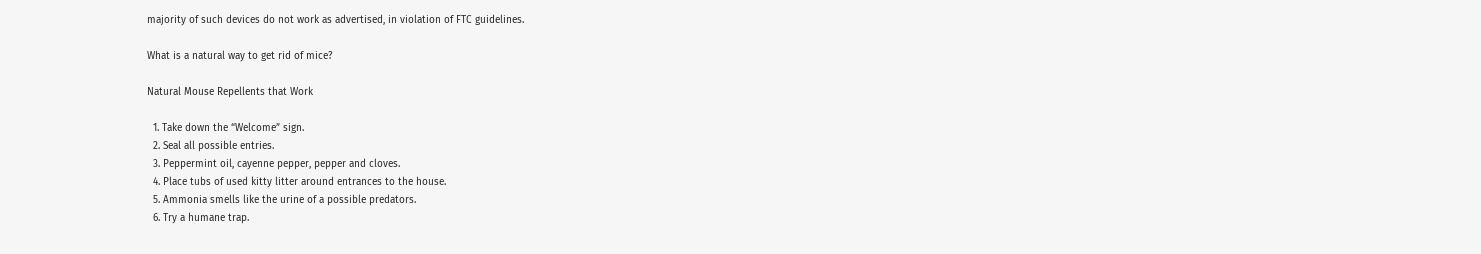majority of such devices do not work as advertised, in violation of FTC guidelines.

What is a natural way to get rid of mice?

Natural Mouse Repellents that Work

  1. Take down the “Welcome” sign.
  2. Seal all possible entries.
  3. Peppermint oil, cayenne pepper, pepper and cloves.
  4. Place tubs of used kitty litter around entrances to the house.
  5. Ammonia smells like the urine of a possible predators.
  6. Try a humane trap.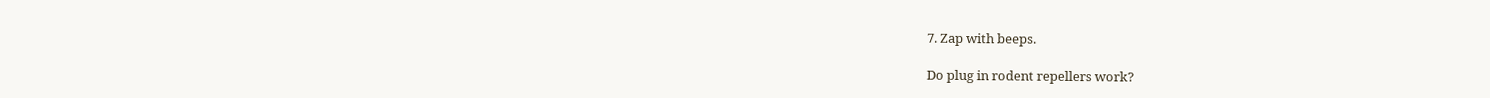7. Zap with beeps.

Do plug in rodent repellers work?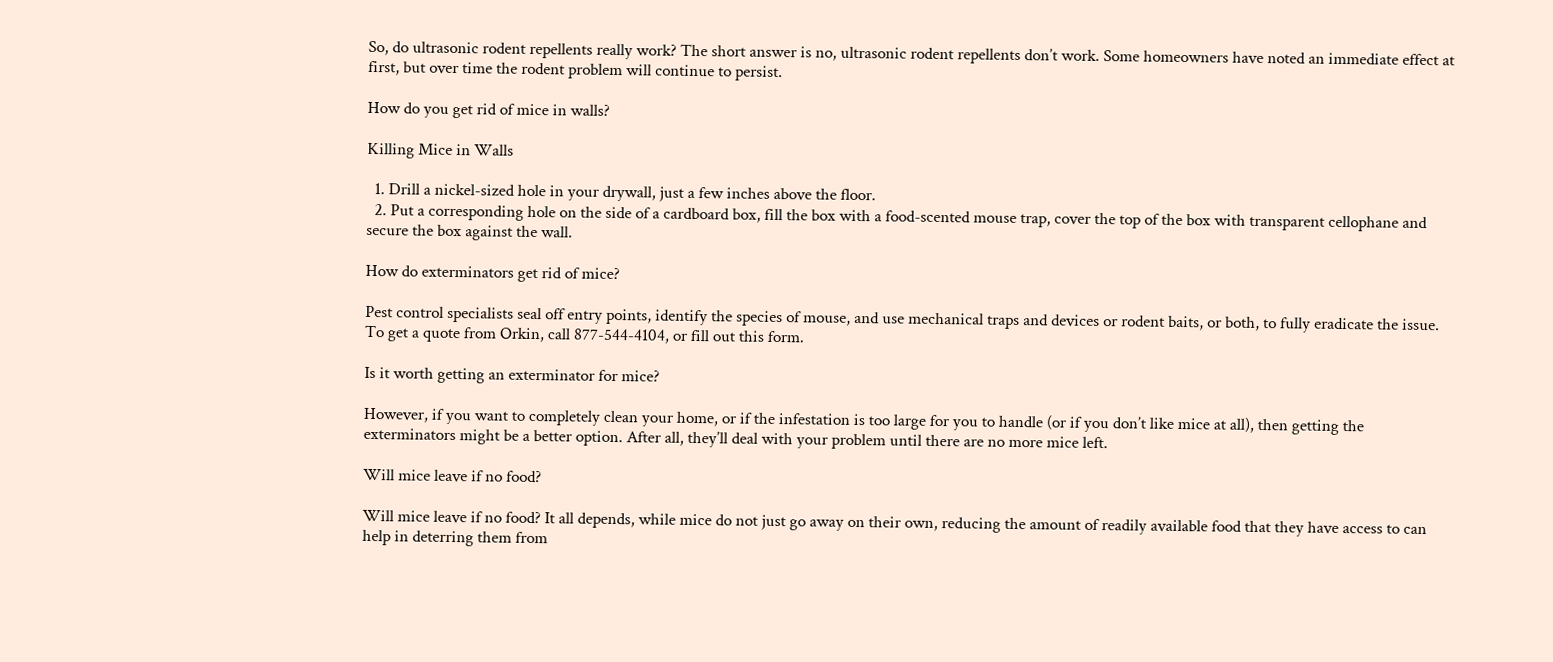So, do ultrasonic rodent repellents really work? The short answer is no, ultrasonic rodent repellents don’t work. Some homeowners have noted an immediate effect at first, but over time the rodent problem will continue to persist.

How do you get rid of mice in walls?

Killing Mice in Walls

  1. Drill a nickel-sized hole in your drywall, just a few inches above the floor.
  2. Put a corresponding hole on the side of a cardboard box, fill the box with a food-scented mouse trap, cover the top of the box with transparent cellophane and secure the box against the wall.

How do exterminators get rid of mice?

Pest control specialists seal off entry points, identify the species of mouse, and use mechanical traps and devices or rodent baits, or both, to fully eradicate the issue. To get a quote from Orkin, call 877-544-4104, or fill out this form.

Is it worth getting an exterminator for mice?

However, if you want to completely clean your home, or if the infestation is too large for you to handle (or if you don’t like mice at all), then getting the exterminators might be a better option. After all, they’ll deal with your problem until there are no more mice left.

Will mice leave if no food?

Will mice leave if no food? It all depends, while mice do not just go away on their own, reducing the amount of readily available food that they have access to can help in deterring them from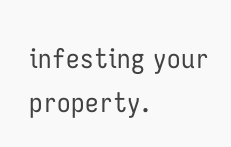infesting your property.